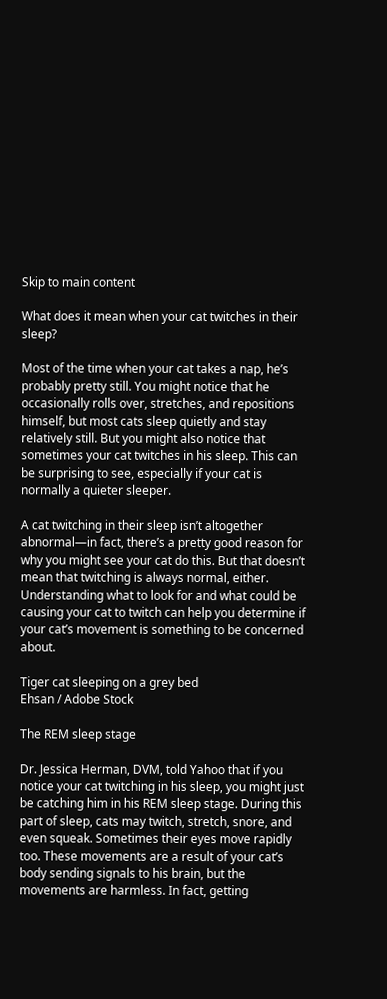Skip to main content

What does it mean when your cat twitches in their sleep?

Most of the time when your cat takes a nap, he’s probably pretty still. You might notice that he occasionally rolls over, stretches, and repositions himself, but most cats sleep quietly and stay relatively still. But you might also notice that sometimes your cat twitches in his sleep. This can be surprising to see, especially if your cat is normally a quieter sleeper.

A cat twitching in their sleep isn’t altogether abnormal—in fact, there’s a pretty good reason for why you might see your cat do this. But that doesn’t mean that twitching is always normal, either. Understanding what to look for and what could be causing your cat to twitch can help you determine if your cat’s movement is something to be concerned about.

Tiger cat sleeping on a grey bed
Ehsan / Adobe Stock

The REM sleep stage

Dr. Jessica Herman, DVM, told Yahoo that if you notice your cat twitching in his sleep, you might just be catching him in his REM sleep stage. During this part of sleep, cats may twitch, stretch, snore, and even squeak. Sometimes their eyes move rapidly too. These movements are a result of your cat’s body sending signals to his brain, but the movements are harmless. In fact, getting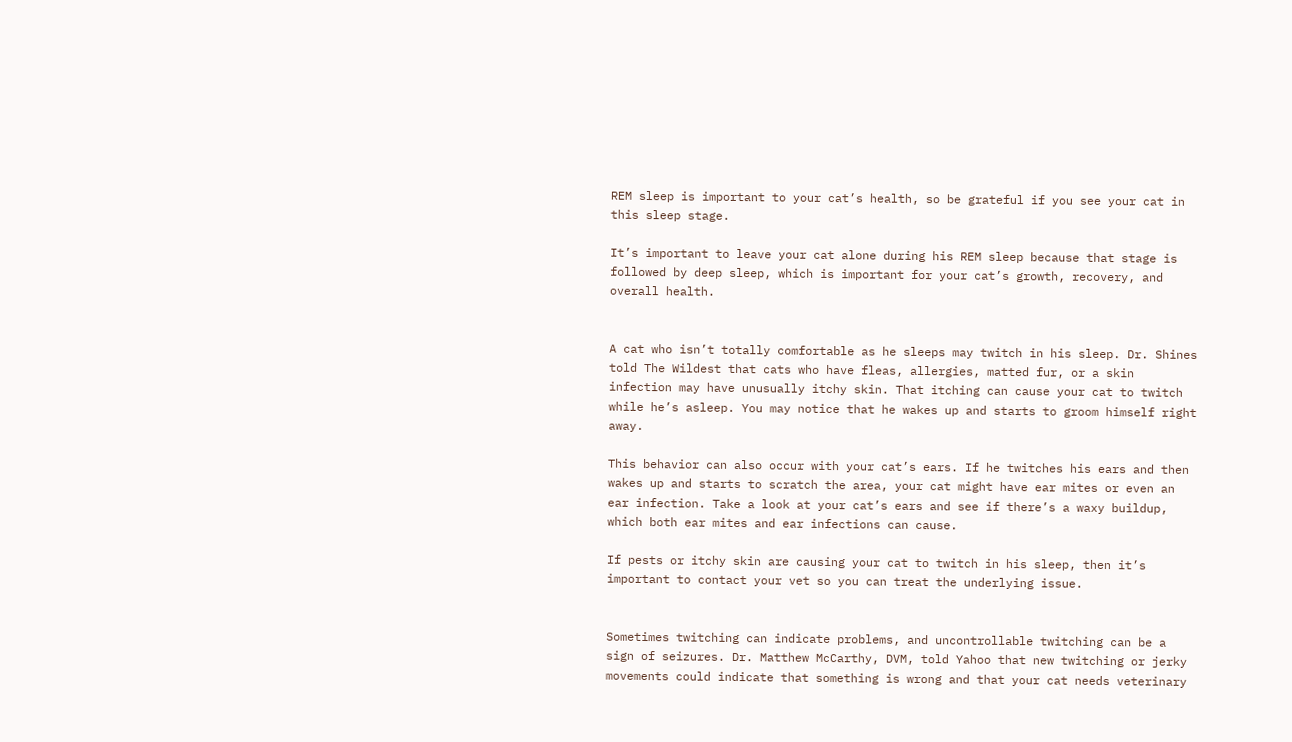REM sleep is important to your cat’s health, so be grateful if you see your cat in this sleep stage.

It’s important to leave your cat alone during his REM sleep because that stage is followed by deep sleep, which is important for your cat’s growth, recovery, and overall health.


A cat who isn’t totally comfortable as he sleeps may twitch in his sleep. Dr. Shines told The Wildest that cats who have fleas, allergies, matted fur, or a skin infection may have unusually itchy skin. That itching can cause your cat to twitch while he’s asleep. You may notice that he wakes up and starts to groom himself right away.

This behavior can also occur with your cat’s ears. If he twitches his ears and then wakes up and starts to scratch the area, your cat might have ear mites or even an ear infection. Take a look at your cat’s ears and see if there’s a waxy buildup, which both ear mites and ear infections can cause.

If pests or itchy skin are causing your cat to twitch in his sleep, then it’s important to contact your vet so you can treat the underlying issue.


Sometimes twitching can indicate problems, and uncontrollable twitching can be a sign of seizures. Dr. Matthew McCarthy, DVM, told Yahoo that new twitching or jerky movements could indicate that something is wrong and that your cat needs veterinary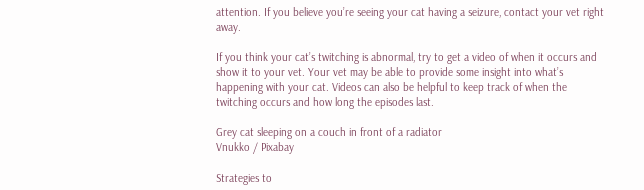attention. If you believe you’re seeing your cat having a seizure, contact your vet right away.

If you think your cat’s twitching is abnormal, try to get a video of when it occurs and show it to your vet. Your vet may be able to provide some insight into what’s happening with your cat. Videos can also be helpful to keep track of when the twitching occurs and how long the episodes last.

Grey cat sleeping on a couch in front of a radiator
Vnukko / Pixabay

Strategies to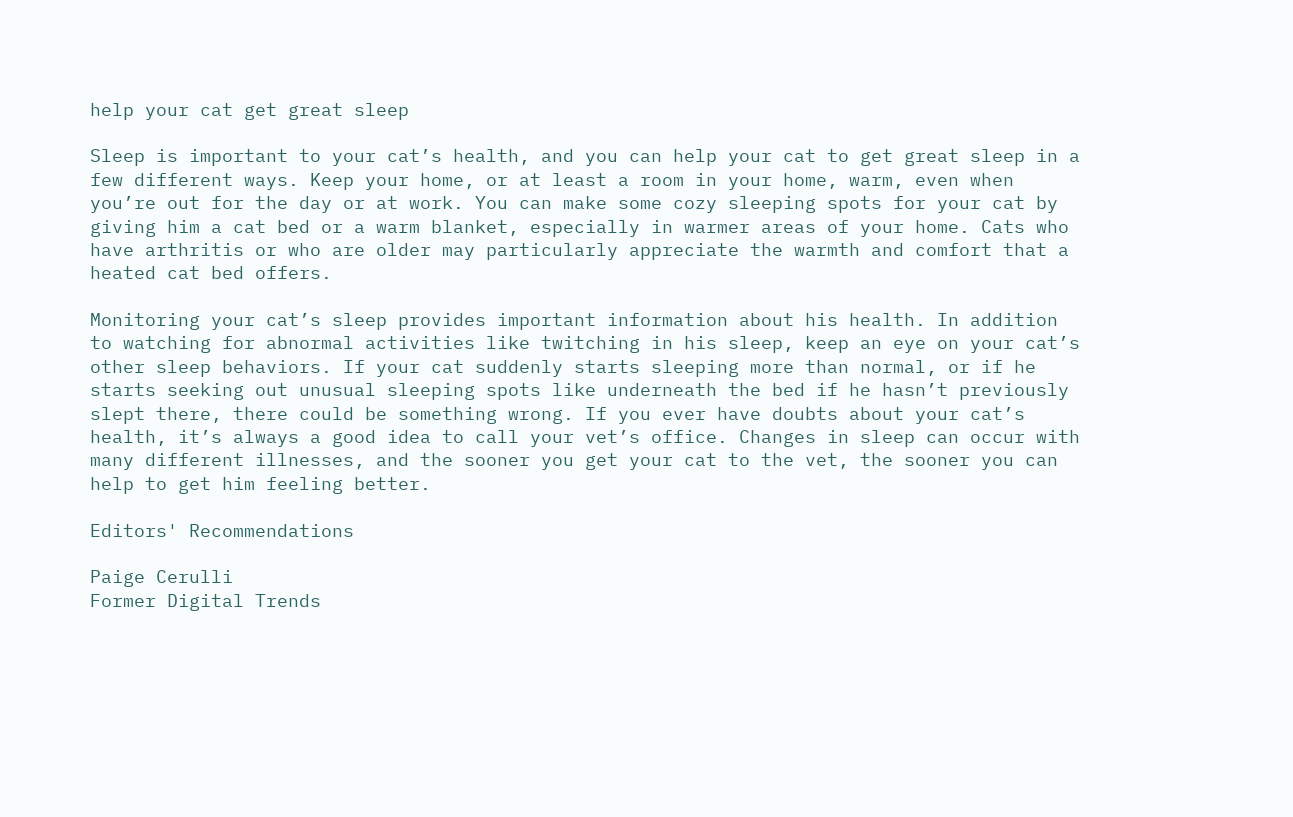help your cat get great sleep

Sleep is important to your cat’s health, and you can help your cat to get great sleep in a few different ways. Keep your home, or at least a room in your home, warm, even when you’re out for the day or at work. You can make some cozy sleeping spots for your cat by giving him a cat bed or a warm blanket, especially in warmer areas of your home. Cats who have arthritis or who are older may particularly appreciate the warmth and comfort that a heated cat bed offers.

Monitoring your cat’s sleep provides important information about his health. In addition to watching for abnormal activities like twitching in his sleep, keep an eye on your cat’s other sleep behaviors. If your cat suddenly starts sleeping more than normal, or if he starts seeking out unusual sleeping spots like underneath the bed if he hasn’t previously slept there, there could be something wrong. If you ever have doubts about your cat’s health, it’s always a good idea to call your vet’s office. Changes in sleep can occur with many different illnesses, and the sooner you get your cat to the vet, the sooner you can help to get him feeling better.

Editors' Recommendations

Paige Cerulli
Former Digital Trends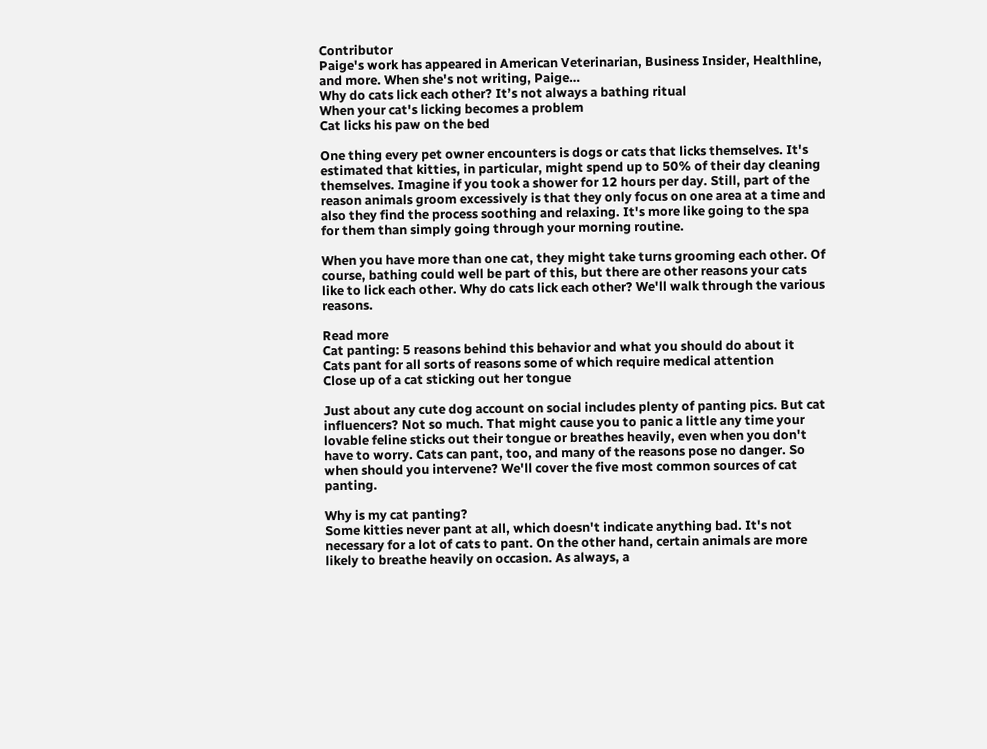Contributor
Paige's work has appeared in American Veterinarian, Business Insider, Healthline, and more. When she's not writing, Paige…
Why do cats lick each other? It’s not always a bathing ritual
When your cat's licking becomes a problem
Cat licks his paw on the bed

One thing every pet owner encounters is dogs or cats that licks themselves. It's estimated that kitties, in particular, might spend up to 50% of their day cleaning themselves. Imagine if you took a shower for 12 hours per day. Still, part of the reason animals groom excessively is that they only focus on one area at a time and also they find the process soothing and relaxing. It's more like going to the spa for them than simply going through your morning routine.

When you have more than one cat, they might take turns grooming each other. Of course, bathing could well be part of this, but there are other reasons your cats like to lick each other. Why do cats lick each other? We'll walk through the various reasons.

Read more
Cat panting: 5 reasons behind this behavior and what you should do about it
Cats pant for all sorts of reasons some of which require medical attention
Close up of a cat sticking out her tongue

Just about any cute dog account on social includes plenty of panting pics. But cat influencers? Not so much. That might cause you to panic a little any time your lovable feline sticks out their tongue or breathes heavily, even when you don't have to worry. Cats can pant, too, and many of the reasons pose no danger. So when should you intervene? We'll cover the five most common sources of cat panting.

Why is my cat panting?
Some kitties never pant at all, which doesn't indicate anything bad. It's not necessary for a lot of cats to pant. On the other hand, certain animals are more likely to breathe heavily on occasion. As always, a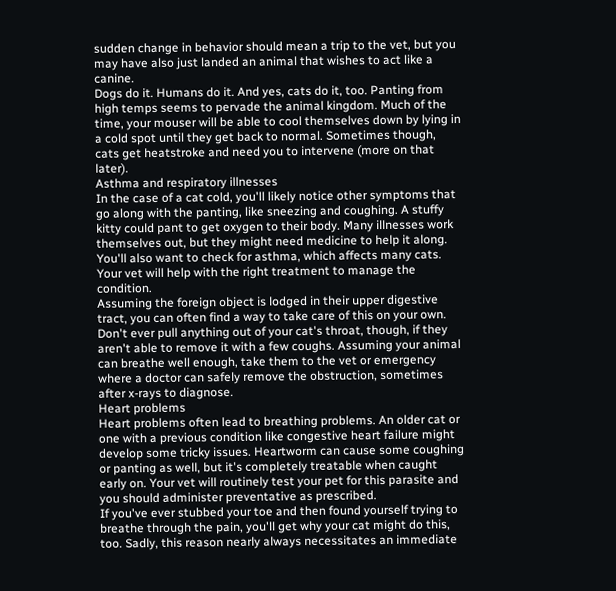sudden change in behavior should mean a trip to the vet, but you may have also just landed an animal that wishes to act like a canine.
Dogs do it. Humans do it. And yes, cats do it, too. Panting from high temps seems to pervade the animal kingdom. Much of the time, your mouser will be able to cool themselves down by lying in a cold spot until they get back to normal. Sometimes though, cats get heatstroke and need you to intervene (more on that later).
Asthma and respiratory illnesses
In the case of a cat cold, you'll likely notice other symptoms that go along with the panting, like sneezing and coughing. A stuffy kitty could pant to get oxygen to their body. Many illnesses work themselves out, but they might need medicine to help it along. You'll also want to check for asthma, which affects many cats. Your vet will help with the right treatment to manage the condition.
Assuming the foreign object is lodged in their upper digestive tract, you can often find a way to take care of this on your own. Don't ever pull anything out of your cat's throat, though, if they aren't able to remove it with a few coughs. Assuming your animal can breathe well enough, take them to the vet or emergency where a doctor can safely remove the obstruction, sometimes after x-rays to diagnose.
Heart problems
Heart problems often lead to breathing problems. An older cat or one with a previous condition like congestive heart failure might develop some tricky issues. Heartworm can cause some coughing or panting as well, but it's completely treatable when caught early on. Your vet will routinely test your pet for this parasite and you should administer preventative as prescribed.
If you've ever stubbed your toe and then found yourself trying to breathe through the pain, you'll get why your cat might do this, too. Sadly, this reason nearly always necessitates an immediate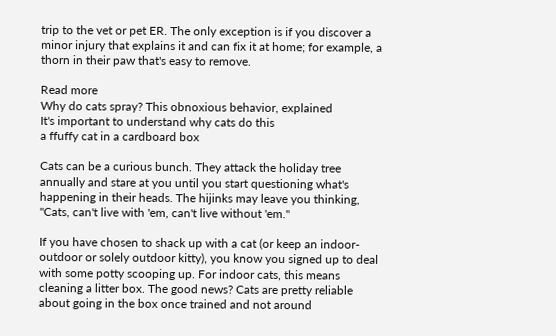trip to the vet or pet ER. The only exception is if you discover a minor injury that explains it and can fix it at home; for example, a thorn in their paw that's easy to remove.

Read more
Why do cats spray? This obnoxious behavior, explained
It's important to understand why cats do this
a ffuffy cat in a cardboard box

Cats can be a curious bunch. They attack the holiday tree annually and stare at you until you start questioning what's happening in their heads. The hijinks may leave you thinking, "Cats, can't live with 'em, can't live without 'em."

If you have chosen to shack up with a cat (or keep an indoor-outdoor or solely outdoor kitty), you know you signed up to deal with some potty scooping up. For indoor cats, this means cleaning a litter box. The good news? Cats are pretty reliable about going in the box once trained and not around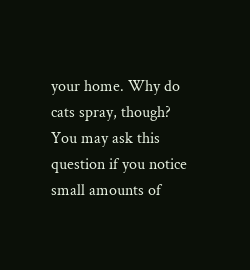your home. Why do cats spray, though? You may ask this question if you notice small amounts of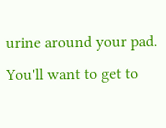urine around your pad. You'll want to get to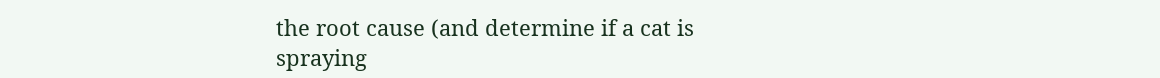the root cause (and determine if a cat is spraying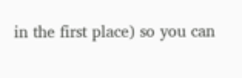in the first place) so you can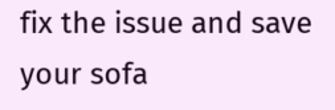fix the issue and save your sofa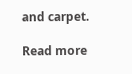and carpet.

Read more